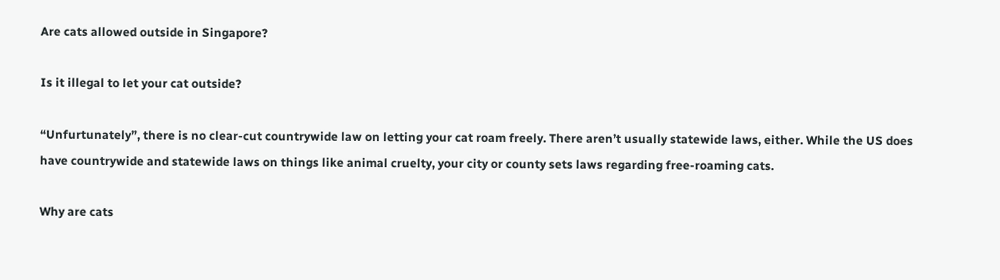Are cats allowed outside in Singapore?

Is it illegal to let your cat outside?

“Unfurtunately”, there is no clear-cut countrywide law on letting your cat roam freely. There aren’t usually statewide laws, either. While the US does have countrywide and statewide laws on things like animal cruelty, your city or county sets laws regarding free-roaming cats.

Why are cats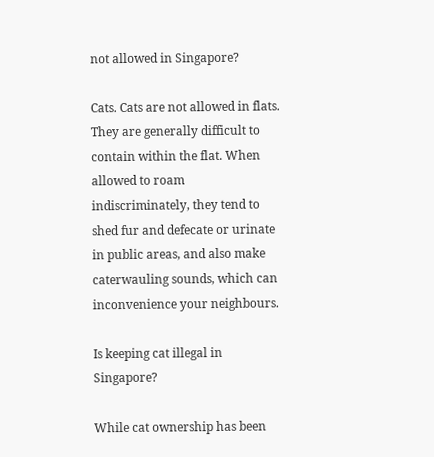not allowed in Singapore?

Cats. Cats are not allowed in flats. They are generally difficult to contain within the flat. When allowed to roam indiscriminately, they tend to shed fur and defecate or urinate in public areas, and also make caterwauling sounds, which can inconvenience your neighbours.

Is keeping cat illegal in Singapore?

While cat ownership has been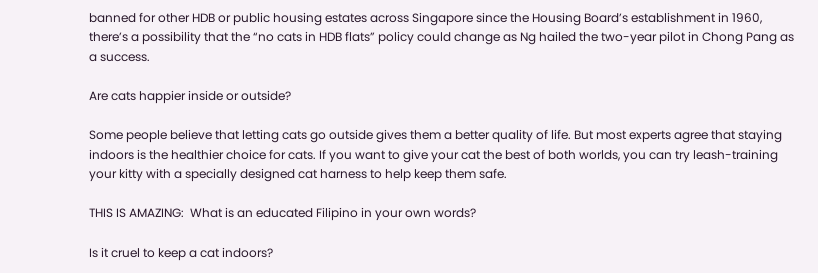banned for other HDB or public housing estates across Singapore since the Housing Board’s establishment in 1960, there’s a possibility that the “no cats in HDB flats” policy could change as Ng hailed the two-year pilot in Chong Pang as a success.

Are cats happier inside or outside?

Some people believe that letting cats go outside gives them a better quality of life. But most experts agree that staying indoors is the healthier choice for cats. If you want to give your cat the best of both worlds, you can try leash-training your kitty with a specially designed cat harness to help keep them safe.

THIS IS AMAZING:  What is an educated Filipino in your own words?

Is it cruel to keep a cat indoors?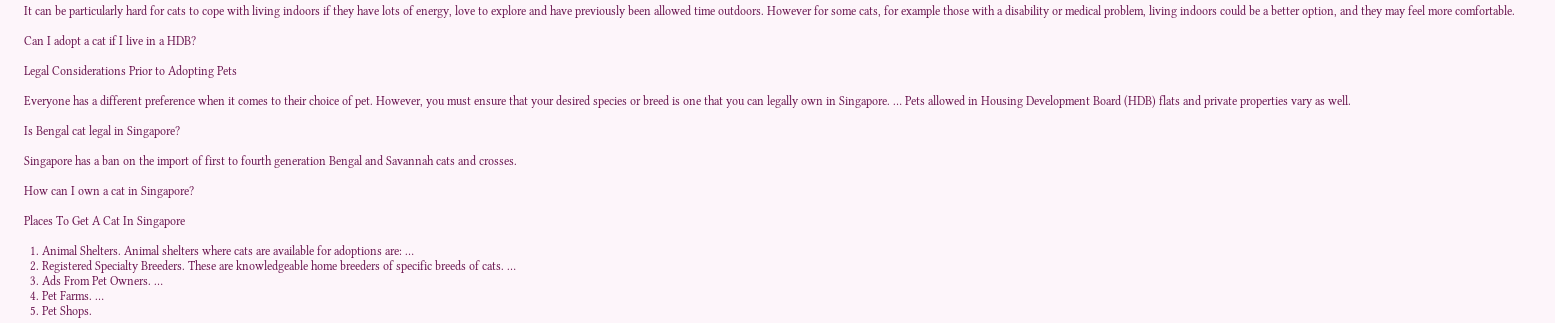It can be particularly hard for cats to cope with living indoors if they have lots of energy, love to explore and have previously been allowed time outdoors. However for some cats, for example those with a disability or medical problem, living indoors could be a better option, and they may feel more comfortable.

Can I adopt a cat if I live in a HDB?

Legal Considerations Prior to Adopting Pets

Everyone has a different preference when it comes to their choice of pet. However, you must ensure that your desired species or breed is one that you can legally own in Singapore. … Pets allowed in Housing Development Board (HDB) flats and private properties vary as well.

Is Bengal cat legal in Singapore?

Singapore has a ban on the import of first to fourth generation Bengal and Savannah cats and crosses.

How can I own a cat in Singapore?

Places To Get A Cat In Singapore

  1. Animal Shelters. Animal shelters where cats are available for adoptions are: …
  2. Registered Specialty Breeders. These are knowledgeable home breeders of specific breeds of cats. …
  3. Ads From Pet Owners. …
  4. Pet Farms. …
  5. Pet Shops.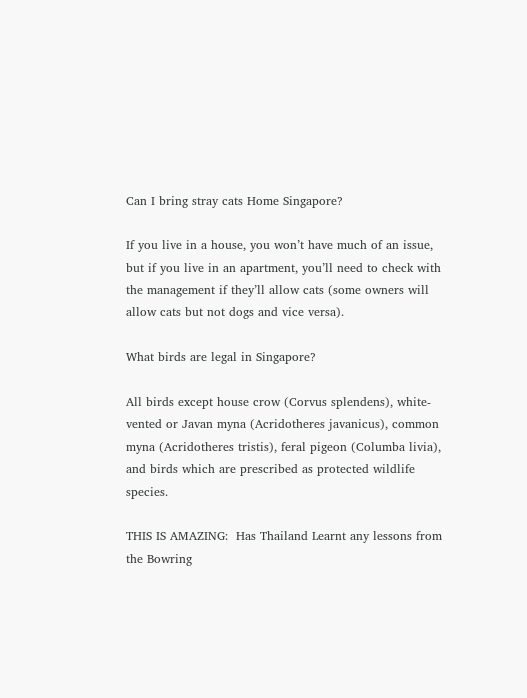Can I bring stray cats Home Singapore?

If you live in a house, you won’t have much of an issue, but if you live in an apartment, you’ll need to check with the management if they’ll allow cats (some owners will allow cats but not dogs and vice versa).

What birds are legal in Singapore?

All birds except house crow (Corvus splendens), white-vented or Javan myna (Acridotheres javanicus), common myna (Acridotheres tristis), feral pigeon (Columba livia), and birds which are prescribed as protected wildlife species.

THIS IS AMAZING:  Has Thailand Learnt any lessons from the Bowring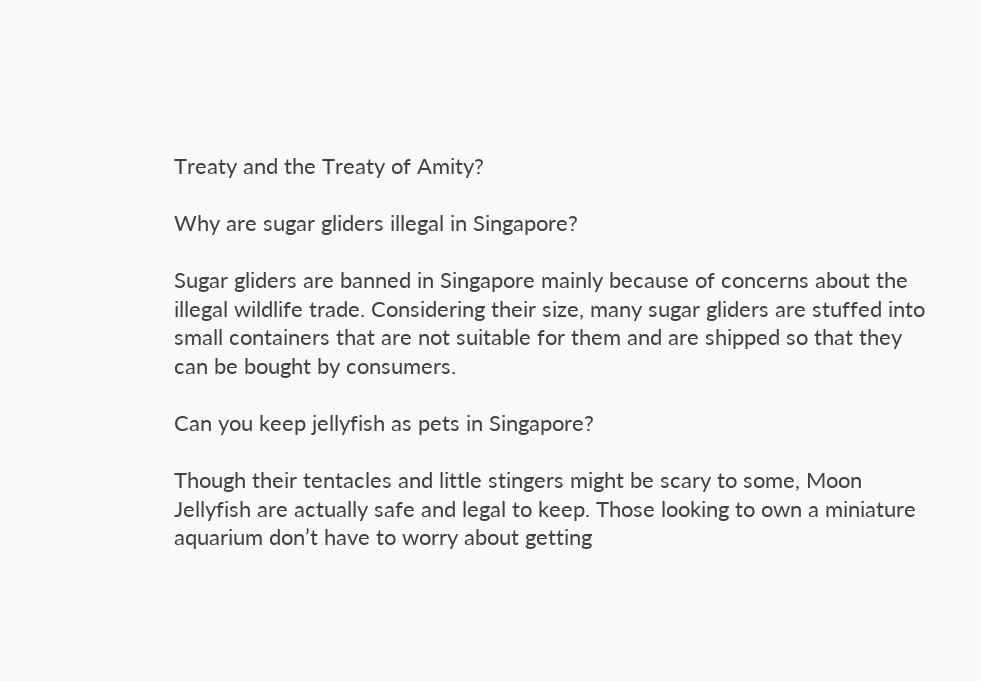Treaty and the Treaty of Amity?

Why are sugar gliders illegal in Singapore?

Sugar gliders are banned in Singapore mainly because of concerns about the illegal wildlife trade. Considering their size, many sugar gliders are stuffed into small containers that are not suitable for them and are shipped so that they can be bought by consumers.

Can you keep jellyfish as pets in Singapore?

Though their tentacles and little stingers might be scary to some, Moon Jellyfish are actually safe and legal to keep. Those looking to own a miniature aquarium don’t have to worry about getting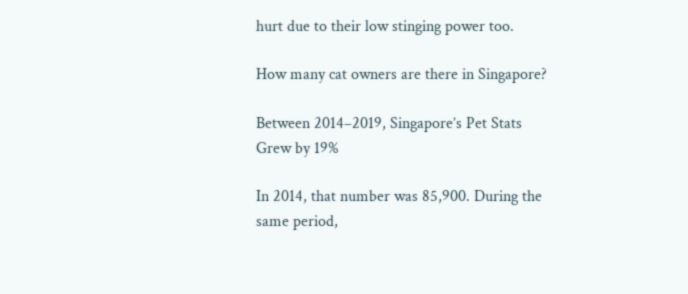hurt due to their low stinging power too.

How many cat owners are there in Singapore?

Between 2014–2019, Singapore’s Pet Stats Grew by 19%

In 2014, that number was 85,900. During the same period,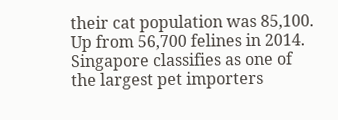their cat population was 85,100. Up from 56,700 felines in 2014. Singapore classifies as one of the largest pet importers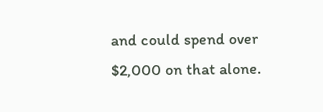and could spend over $2,000 on that alone.